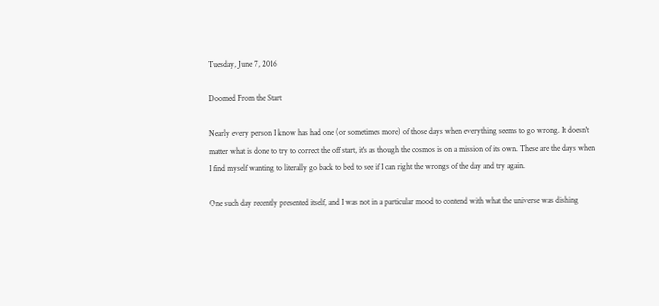Tuesday, June 7, 2016

Doomed From the Start

Nearly every person I know has had one (or sometimes more) of those days when everything seems to go wrong. It doesn't matter what is done to try to correct the off start, it's as though the cosmos is on a mission of its own. These are the days when I find myself wanting to literally go back to bed to see if I can right the wrongs of the day and try again.

One such day recently presented itself, and I was not in a particular mood to contend with what the universe was dishing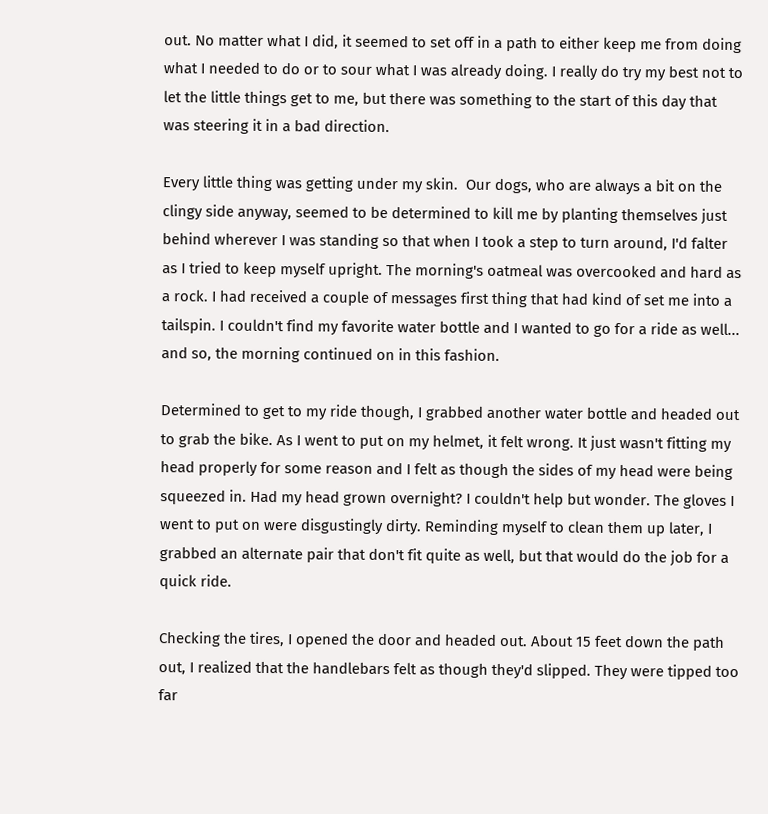out. No matter what I did, it seemed to set off in a path to either keep me from doing what I needed to do or to sour what I was already doing. I really do try my best not to let the little things get to me, but there was something to the start of this day that was steering it in a bad direction.

Every little thing was getting under my skin.  Our dogs, who are always a bit on the clingy side anyway, seemed to be determined to kill me by planting themselves just behind wherever I was standing so that when I took a step to turn around, I'd falter as I tried to keep myself upright. The morning's oatmeal was overcooked and hard as a rock. I had received a couple of messages first thing that had kind of set me into a tailspin. I couldn't find my favorite water bottle and I wanted to go for a ride as well... and so, the morning continued on in this fashion.

Determined to get to my ride though, I grabbed another water bottle and headed out to grab the bike. As I went to put on my helmet, it felt wrong. It just wasn't fitting my head properly for some reason and I felt as though the sides of my head were being squeezed in. Had my head grown overnight? I couldn't help but wonder. The gloves I went to put on were disgustingly dirty. Reminding myself to clean them up later, I grabbed an alternate pair that don't fit quite as well, but that would do the job for a quick ride.

Checking the tires, I opened the door and headed out. About 15 feet down the path out, I realized that the handlebars felt as though they'd slipped. They were tipped too far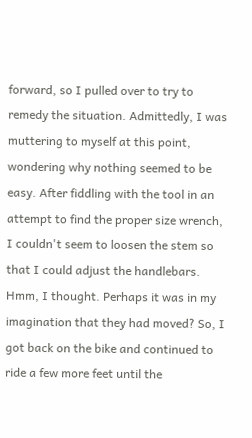forward, so I pulled over to try to remedy the situation. Admittedly, I was muttering to myself at this point, wondering why nothing seemed to be easy. After fiddling with the tool in an attempt to find the proper size wrench, I couldn't seem to loosen the stem so that I could adjust the handlebars. Hmm, I thought. Perhaps it was in my imagination that they had moved? So, I got back on the bike and continued to ride a few more feet until the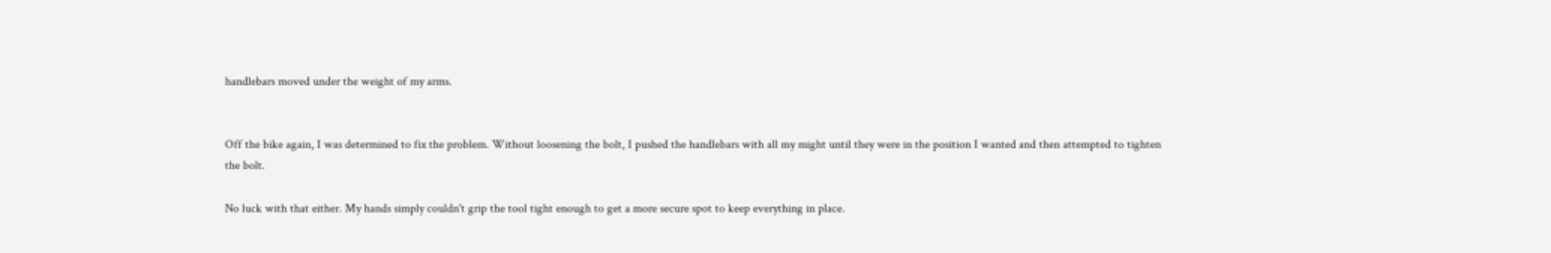handlebars moved under the weight of my arms.


Off the bike again, I was determined to fix the problem. Without loosening the bolt, I pushed the handlebars with all my might until they were in the position I wanted and then attempted to tighten the bolt.

No luck with that either. My hands simply couldn't grip the tool tight enough to get a more secure spot to keep everything in place.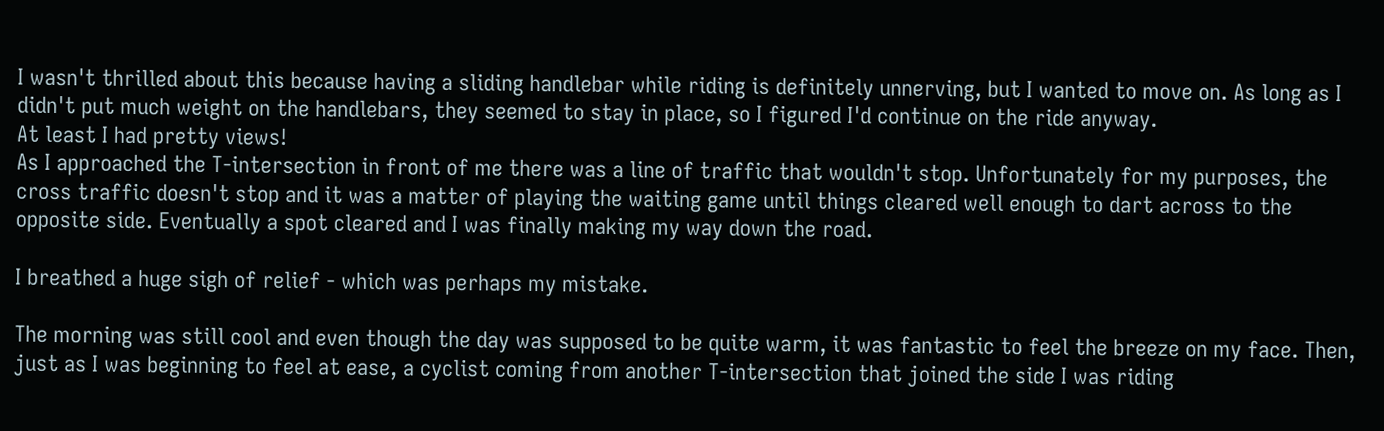I wasn't thrilled about this because having a sliding handlebar while riding is definitely unnerving, but I wanted to move on. As long as I didn't put much weight on the handlebars, they seemed to stay in place, so I figured I'd continue on the ride anyway.
At least I had pretty views!
As I approached the T-intersection in front of me there was a line of traffic that wouldn't stop. Unfortunately for my purposes, the cross traffic doesn't stop and it was a matter of playing the waiting game until things cleared well enough to dart across to the opposite side. Eventually a spot cleared and I was finally making my way down the road.

I breathed a huge sigh of relief - which was perhaps my mistake.

The morning was still cool and even though the day was supposed to be quite warm, it was fantastic to feel the breeze on my face. Then, just as I was beginning to feel at ease, a cyclist coming from another T-intersection that joined the side I was riding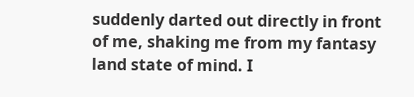suddenly darted out directly in front of me, shaking me from my fantasy land state of mind. I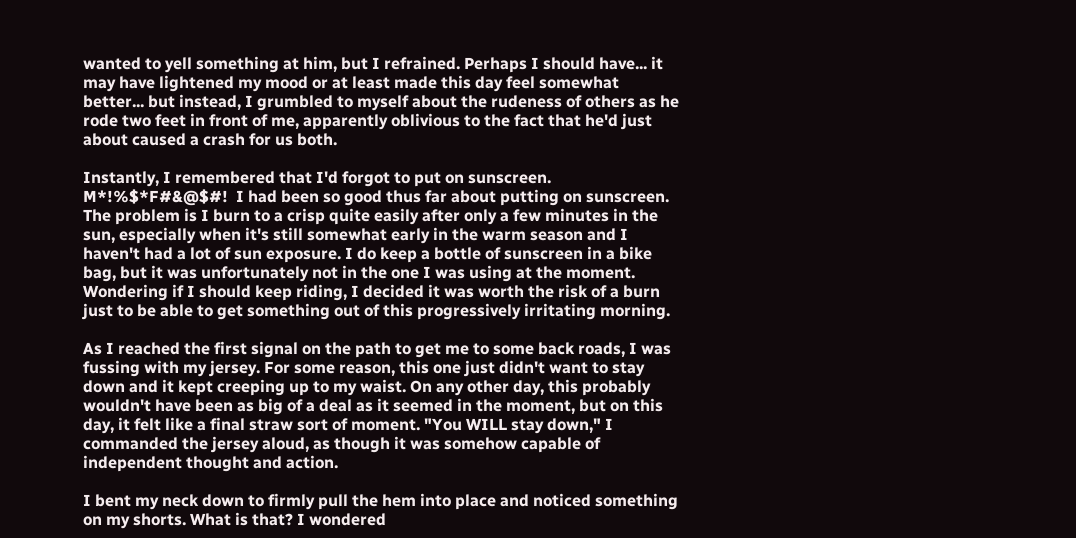wanted to yell something at him, but I refrained. Perhaps I should have... it may have lightened my mood or at least made this day feel somewhat better... but instead, I grumbled to myself about the rudeness of others as he rode two feet in front of me, apparently oblivious to the fact that he'd just about caused a crash for us both.

Instantly, I remembered that I'd forgot to put on sunscreen. M*!%$*F#&@$#!  I had been so good thus far about putting on sunscreen. The problem is I burn to a crisp quite easily after only a few minutes in the sun, especially when it's still somewhat early in the warm season and I haven't had a lot of sun exposure. I do keep a bottle of sunscreen in a bike bag, but it was unfortunately not in the one I was using at the moment. Wondering if I should keep riding, I decided it was worth the risk of a burn just to be able to get something out of this progressively irritating morning.

As I reached the first signal on the path to get me to some back roads, I was fussing with my jersey. For some reason, this one just didn't want to stay down and it kept creeping up to my waist. On any other day, this probably wouldn't have been as big of a deal as it seemed in the moment, but on this day, it felt like a final straw sort of moment. "You WILL stay down," I commanded the jersey aloud, as though it was somehow capable of independent thought and action.

I bent my neck down to firmly pull the hem into place and noticed something on my shorts. What is that? I wondered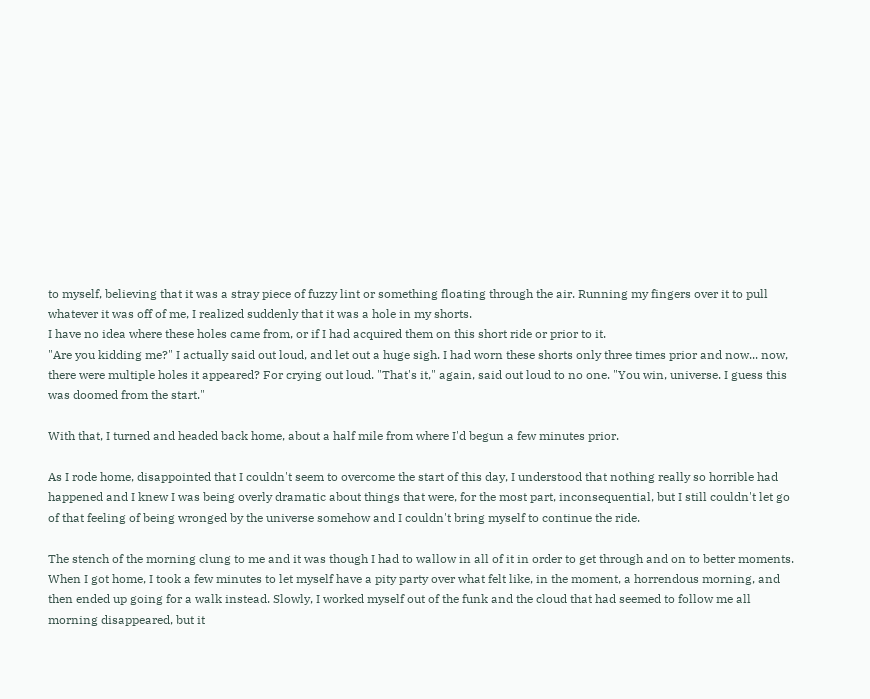to myself, believing that it was a stray piece of fuzzy lint or something floating through the air. Running my fingers over it to pull whatever it was off of me, I realized suddenly that it was a hole in my shorts.
I have no idea where these holes came from, or if I had acquired them on this short ride or prior to it.
"Are you kidding me?" I actually said out loud, and let out a huge sigh. I had worn these shorts only three times prior and now... now, there were multiple holes it appeared? For crying out loud. "That's it," again, said out loud to no one. "You win, universe. I guess this was doomed from the start."

With that, I turned and headed back home, about a half mile from where I'd begun a few minutes prior.

As I rode home, disappointed that I couldn't seem to overcome the start of this day, I understood that nothing really so horrible had happened and I knew I was being overly dramatic about things that were, for the most part, inconsequential, but I still couldn't let go of that feeling of being wronged by the universe somehow and I couldn't bring myself to continue the ride.

The stench of the morning clung to me and it was though I had to wallow in all of it in order to get through and on to better moments. When I got home, I took a few minutes to let myself have a pity party over what felt like, in the moment, a horrendous morning, and then ended up going for a walk instead. Slowly, I worked myself out of the funk and the cloud that had seemed to follow me all morning disappeared, but it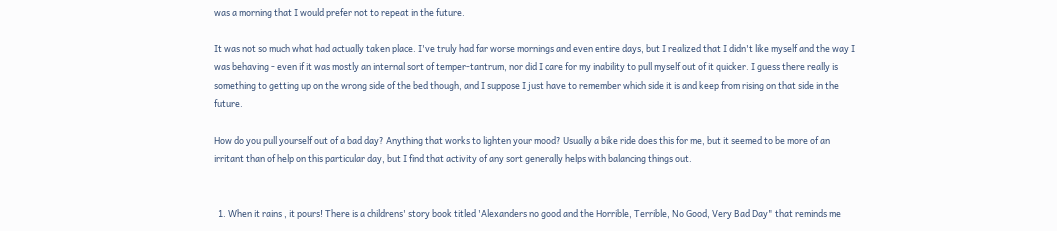was a morning that I would prefer not to repeat in the future.

It was not so much what had actually taken place. I've truly had far worse mornings and even entire days, but I realized that I didn't like myself and the way I was behaving - even if it was mostly an internal sort of temper-tantrum, nor did I care for my inability to pull myself out of it quicker. I guess there really is something to getting up on the wrong side of the bed though, and I suppose I just have to remember which side it is and keep from rising on that side in the future.

How do you pull yourself out of a bad day? Anything that works to lighten your mood? Usually a bike ride does this for me, but it seemed to be more of an irritant than of help on this particular day, but I find that activity of any sort generally helps with balancing things out.


  1. When it rains , it pours! There is a childrens' story book titled 'Alexanders no good and the Horrible, Terrible, No Good, Very Bad Day" that reminds me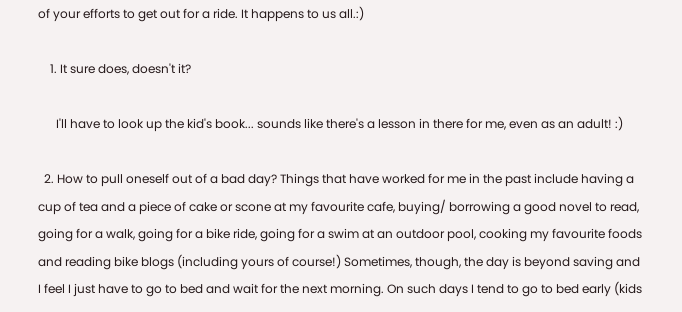of your efforts to get out for a ride. It happens to us all.:)

    1. It sure does, doesn't it?

      I'll have to look up the kid's book... sounds like there's a lesson in there for me, even as an adult! :)

  2. How to pull oneself out of a bad day? Things that have worked for me in the past include having a cup of tea and a piece of cake or scone at my favourite cafe, buying/ borrowing a good novel to read, going for a walk, going for a bike ride, going for a swim at an outdoor pool, cooking my favourite foods and reading bike blogs (including yours of course!) Sometimes, though, the day is beyond saving and I feel I just have to go to bed and wait for the next morning. On such days I tend to go to bed early (kids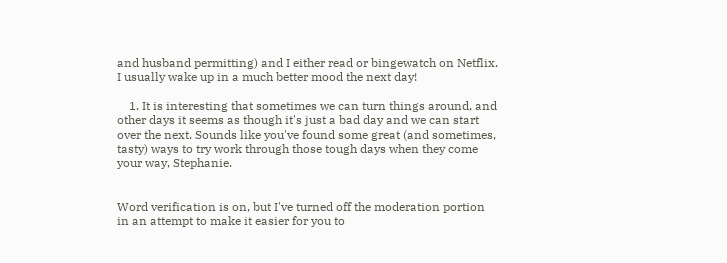and husband permitting) and I either read or bingewatch on Netflix. I usually wake up in a much better mood the next day!

    1. It is interesting that sometimes we can turn things around, and other days it seems as though it's just a bad day and we can start over the next. Sounds like you've found some great (and sometimes, tasty) ways to try work through those tough days when they come your way, Stephanie.


Word verification is on, but I've turned off the moderation portion in an attempt to make it easier for you to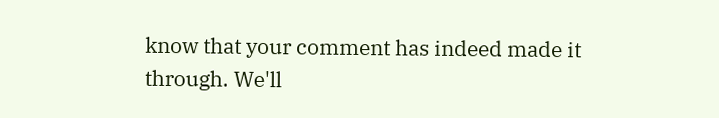know that your comment has indeed made it through. We'll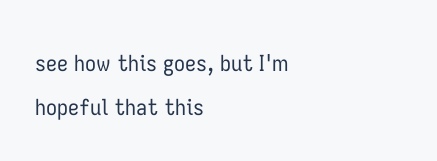see how this goes, but I'm hopeful that this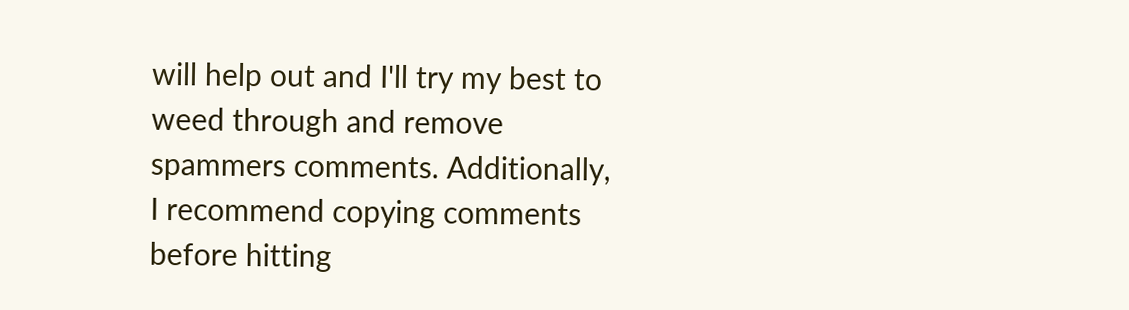will help out and I'll try my best to weed through and remove spammers comments. Additionally, I recommend copying comments before hitting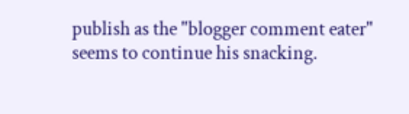publish as the "blogger comment eater" seems to continue his snacking.